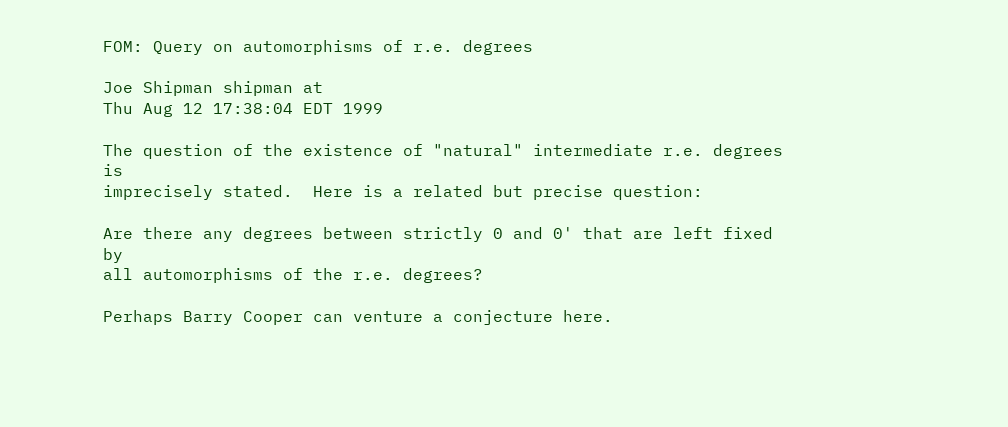FOM: Query on automorphisms of r.e. degrees

Joe Shipman shipman at
Thu Aug 12 17:38:04 EDT 1999

The question of the existence of "natural" intermediate r.e. degrees is
imprecisely stated.  Here is a related but precise question:

Are there any degrees between strictly 0 and 0' that are left fixed by
all automorphisms of the r.e. degrees?

Perhaps Barry Cooper can venture a conjecture here.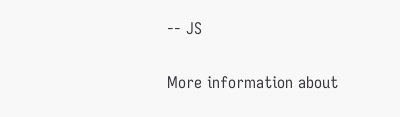-- JS

More information about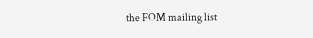the FOM mailing list